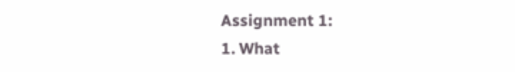Assignment 1:
1. What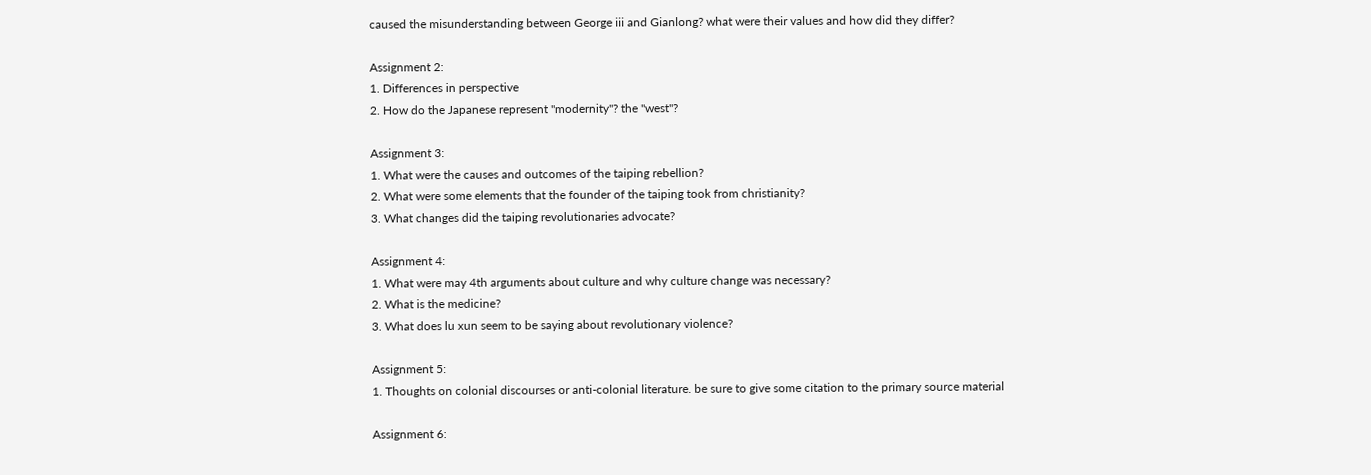caused the misunderstanding between George iii and Gianlong? what were their values and how did they differ?

Assignment 2:
1. Differences in perspective
2. How do the Japanese represent "modernity"? the "west"?

Assignment 3:
1. What were the causes and outcomes of the taiping rebellion?
2. What were some elements that the founder of the taiping took from christianity?
3. What changes did the taiping revolutionaries advocate?

Assignment 4:
1. What were may 4th arguments about culture and why culture change was necessary?
2. What is the medicine?
3. What does lu xun seem to be saying about revolutionary violence?

Assignment 5:
1. Thoughts on colonial discourses or anti-colonial literature. be sure to give some citation to the primary source material

Assignment 6: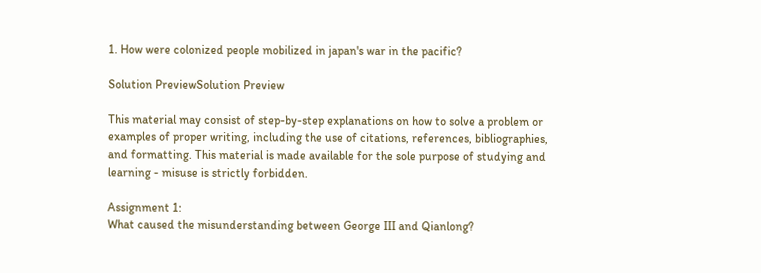1. How were colonized people mobilized in japan's war in the pacific?

Solution PreviewSolution Preview

This material may consist of step-by-step explanations on how to solve a problem or examples of proper writing, including the use of citations, references, bibliographies, and formatting. This material is made available for the sole purpose of studying and learning - misuse is strictly forbidden.

Assignment 1:
What caused the misunderstanding between George III and Qianlong?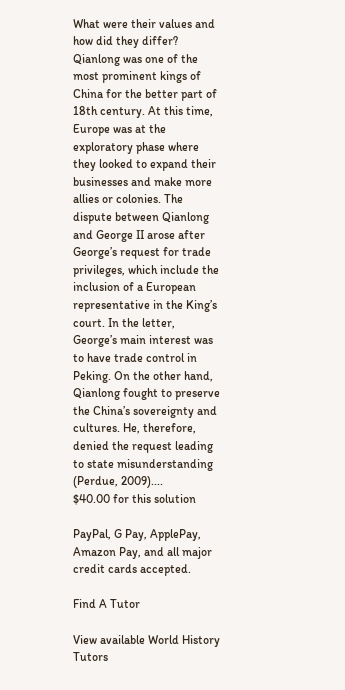What were their values and how did they differ?
Qianlong was one of the most prominent kings of China for the better part of 18th century. At this time, Europe was at the exploratory phase where they looked to expand their businesses and make more allies or colonies. The dispute between Qianlong and George II arose after George’s request for trade privileges, which include the inclusion of a European representative in the King’s court. In the letter, George’s main interest was to have trade control in Peking. On the other hand, Qianlong fought to preserve the China’s sovereignty and cultures. He, therefore, denied the request leading to state misunderstanding (Perdue, 2009)....
$40.00 for this solution

PayPal, G Pay, ApplePay, Amazon Pay, and all major credit cards accepted.

Find A Tutor

View available World History Tutors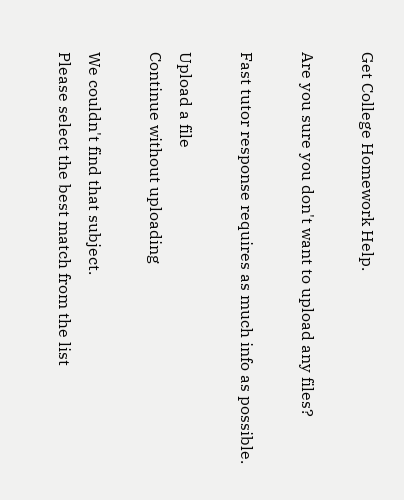Get College Homework Help.

Are you sure you don't want to upload any files?

Fast tutor response requires as much info as possible.

Upload a file
Continue without uploading

We couldn't find that subject.
Please select the best match from the list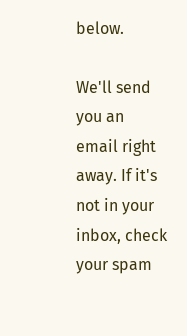below.

We'll send you an email right away. If it's not in your inbox, check your spam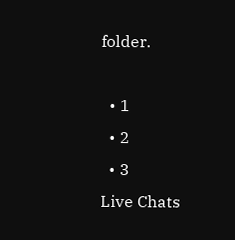folder.

  • 1
  • 2
  • 3
Live Chats